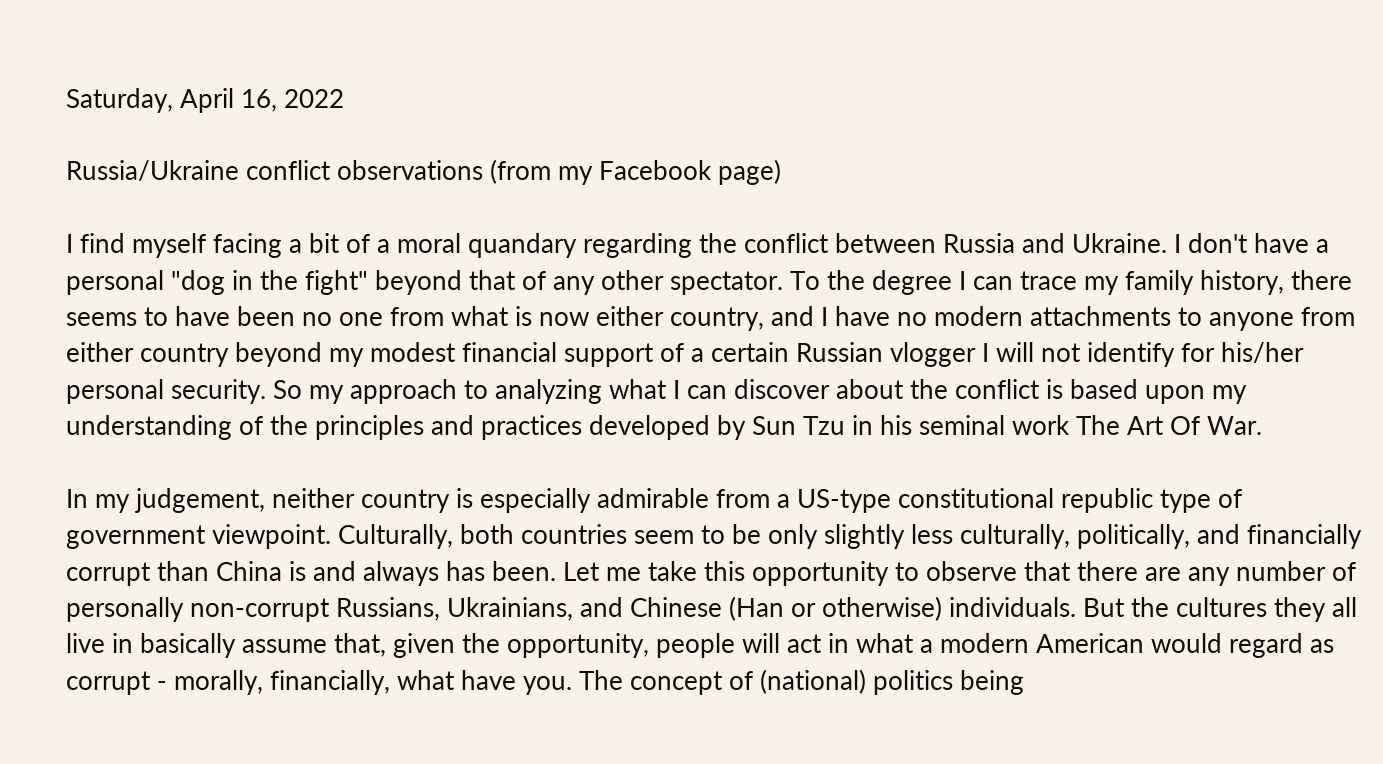Saturday, April 16, 2022

Russia/Ukraine conflict observations (from my Facebook page)

I find myself facing a bit of a moral quandary regarding the conflict between Russia and Ukraine. I don't have a personal "dog in the fight" beyond that of any other spectator. To the degree I can trace my family history, there seems to have been no one from what is now either country, and I have no modern attachments to anyone from either country beyond my modest financial support of a certain Russian vlogger I will not identify for his/her personal security. So my approach to analyzing what I can discover about the conflict is based upon my understanding of the principles and practices developed by Sun Tzu in his seminal work The Art Of War.

In my judgement, neither country is especially admirable from a US-type constitutional republic type of government viewpoint. Culturally, both countries seem to be only slightly less culturally, politically, and financially corrupt than China is and always has been. Let me take this opportunity to observe that there are any number of personally non-corrupt Russians, Ukrainians, and Chinese (Han or otherwise) individuals. But the cultures they all live in basically assume that, given the opportunity, people will act in what a modern American would regard as corrupt - morally, financially, what have you. The concept of (national) politics being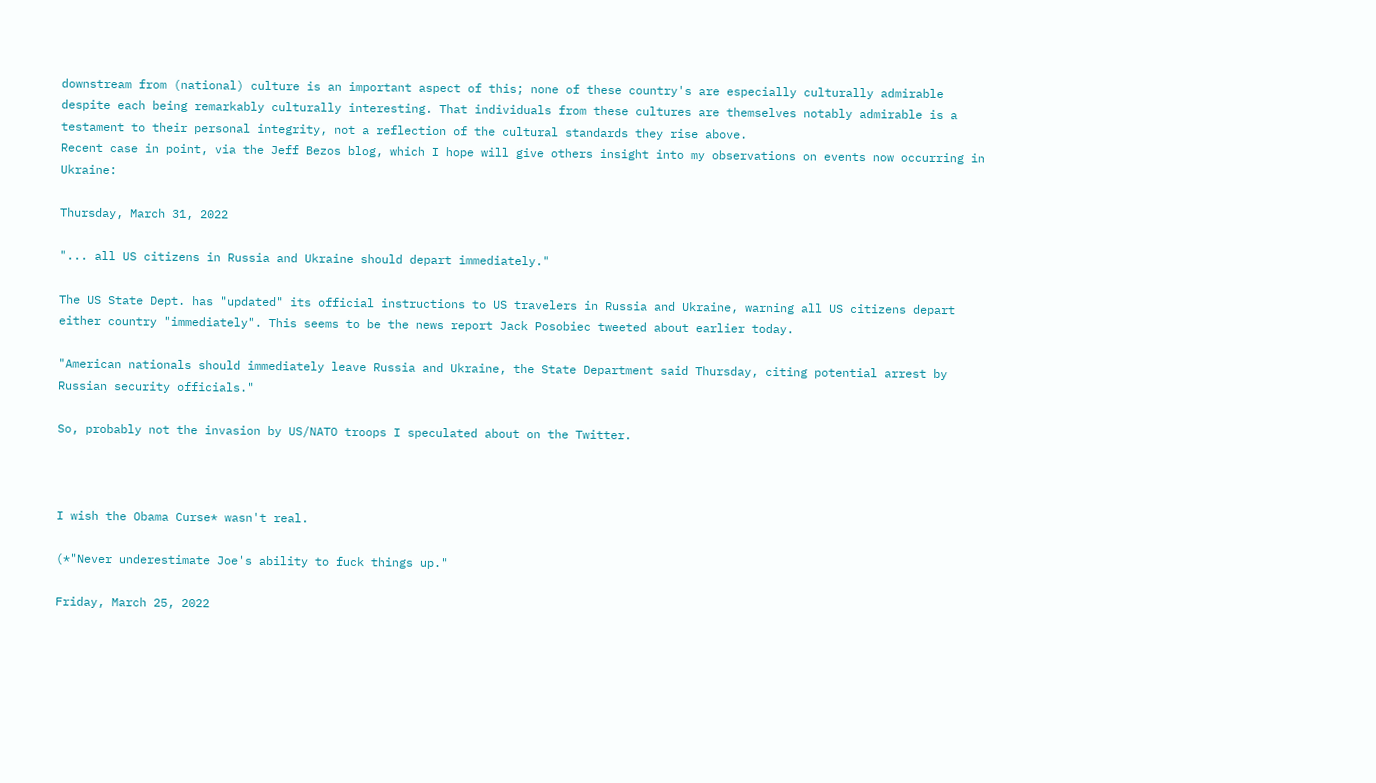downstream from (national) culture is an important aspect of this; none of these country's are especially culturally admirable despite each being remarkably culturally interesting. That individuals from these cultures are themselves notably admirable is a testament to their personal integrity, not a reflection of the cultural standards they rise above.
Recent case in point, via the Jeff Bezos blog, which I hope will give others insight into my observations on events now occurring in Ukraine:

Thursday, March 31, 2022

"... all US citizens in Russia and Ukraine should depart immediately."

The US State Dept. has "updated" its official instructions to US travelers in Russia and Ukraine, warning all US citizens depart either country "immediately". This seems to be the news report Jack Posobiec tweeted about earlier today.

"American nationals should immediately leave Russia and Ukraine, the State Department said Thursday, citing potential arrest by Russian security officials."

So, probably not the invasion by US/NATO troops I speculated about on the Twitter.



I wish the Obama Curse* wasn't real.

(*"Never underestimate Joe's ability to fuck things up."

Friday, March 25, 2022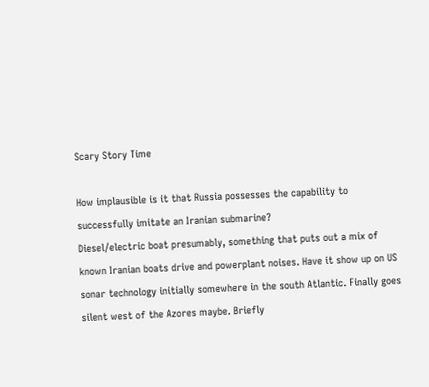Scary Story Time

How implausible is it that Russia possesses the capability to successfully imitate an Iranian submarine?
Diesel/electric boat presumably, something that puts out a mix of known Iranian boats drive and powerplant noises. Have it show up on US sonar technology initially somewhere in the south Atlantic. Finally goes silent west of the Azores maybe. Briefly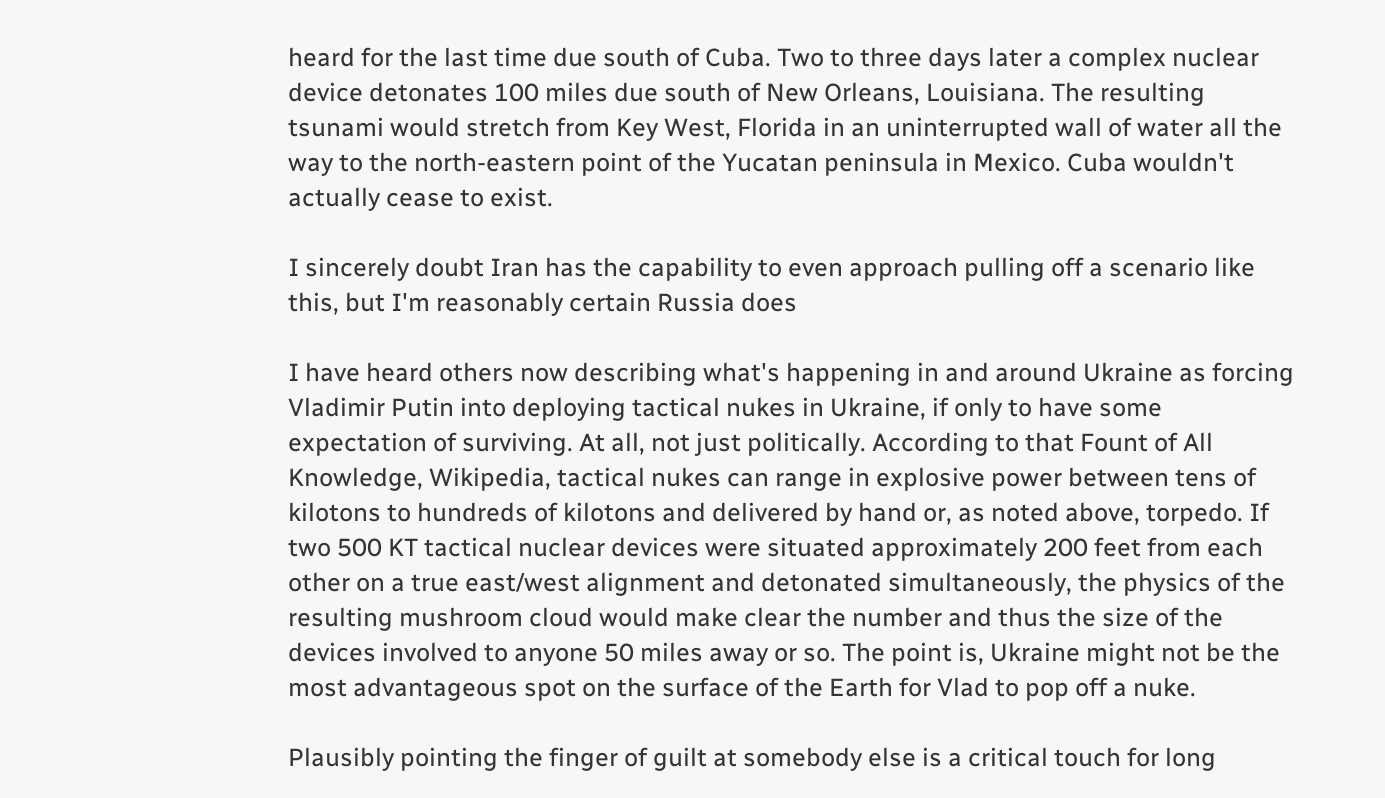heard for the last time due south of Cuba. Two to three days later a complex nuclear device detonates 100 miles due south of New Orleans, Louisiana. The resulting tsunami would stretch from Key West, Florida in an uninterrupted wall of water all the way to the north-eastern point of the Yucatan peninsula in Mexico. Cuba wouldn't actually cease to exist.

I sincerely doubt Iran has the capability to even approach pulling off a scenario like this, but I'm reasonably certain Russia does

I have heard others now describing what's happening in and around Ukraine as forcing Vladimir Putin into deploying tactical nukes in Ukraine, if only to have some expectation of surviving. At all, not just politically. According to that Fount of All Knowledge, Wikipedia, tactical nukes can range in explosive power between tens of kilotons to hundreds of kilotons and delivered by hand or, as noted above, torpedo. If two 500 KT tactical nuclear devices were situated approximately 200 feet from each other on a true east/west alignment and detonated simultaneously, the physics of the resulting mushroom cloud would make clear the number and thus the size of the devices involved to anyone 50 miles away or so. The point is, Ukraine might not be the most advantageous spot on the surface of the Earth for Vlad to pop off a nuke.

Plausibly pointing the finger of guilt at somebody else is a critical touch for long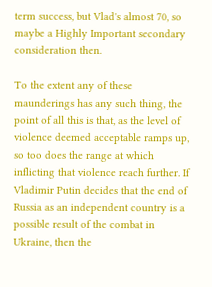term success, but Vlad's almost 70, so maybe a Highly Important secondary consideration then.

To the extent any of these maunderings has any such thing, the point of all this is that, as the level of violence deemed acceptable ramps up, so too does the range at which inflicting that violence reach further. If Vladimir Putin decides that the end of Russia as an independent country is a possible result of the combat in Ukraine, then the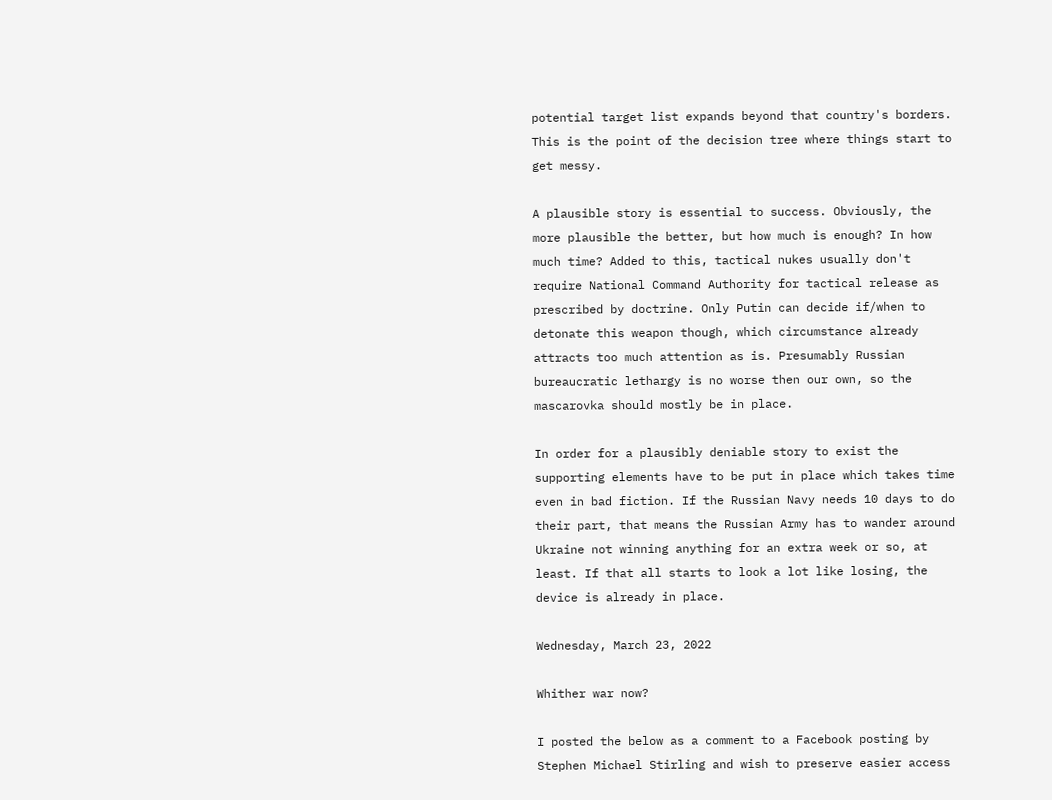potential target list expands beyond that country's borders. This is the point of the decision tree where things start to get messy.

A plausible story is essential to success. Obviously, the more plausible the better, but how much is enough? In how much time? Added to this, tactical nukes usually don't require National Command Authority for tactical release as prescribed by doctrine. Only Putin can decide if/when to detonate this weapon though, which circumstance already attracts too much attention as is. Presumably Russian bureaucratic lethargy is no worse then our own, so the mascarovka should mostly be in place.

In order for a plausibly deniable story to exist the supporting elements have to be put in place which takes time even in bad fiction. If the Russian Navy needs 10 days to do their part, that means the Russian Army has to wander around Ukraine not winning anything for an extra week or so, at least. If that all starts to look a lot like losing, the device is already in place.

Wednesday, March 23, 2022

Whither war now?

I posted the below as a comment to a Facebook posting by Stephen Michael Stirling and wish to preserve easier access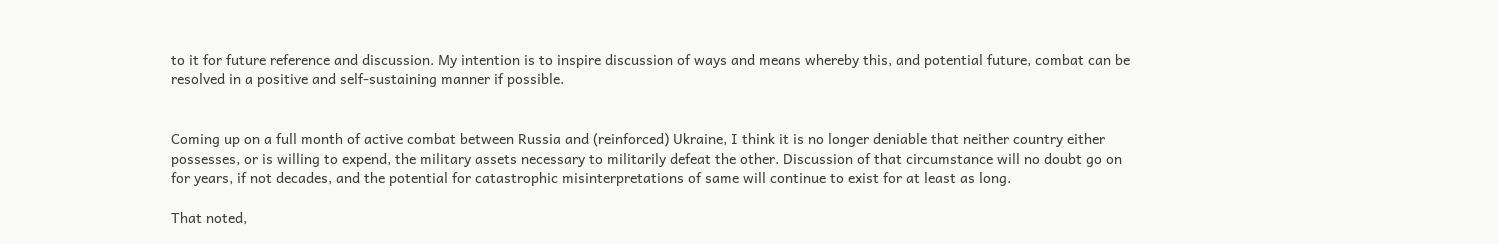to it for future reference and discussion. My intention is to inspire discussion of ways and means whereby this, and potential future, combat can be resolved in a positive and self-sustaining manner if possible.


Coming up on a full month of active combat between Russia and (reinforced) Ukraine, I think it is no longer deniable that neither country either possesses, or is willing to expend, the military assets necessary to militarily defeat the other. Discussion of that circumstance will no doubt go on for years, if not decades, and the potential for catastrophic misinterpretations of same will continue to exist for at least as long.

That noted,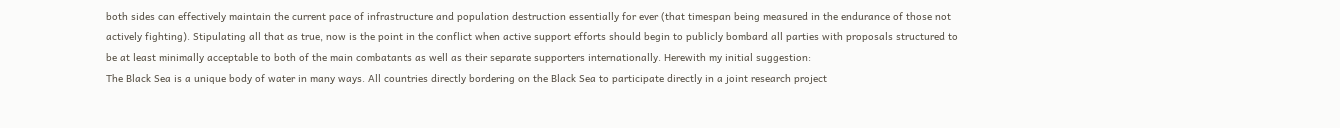both sides can effectively maintain the current pace of infrastructure and population destruction essentially for ever (that timespan being measured in the endurance of those not actively fighting). Stipulating all that as true, now is the point in the conflict when active support efforts should begin to publicly bombard all parties with proposals structured to be at least minimally acceptable to both of the main combatants as well as their separate supporters internationally. Herewith my initial suggestion:
The Black Sea is a unique body of water in many ways. All countries directly bordering on the Black Sea to participate directly in a joint research project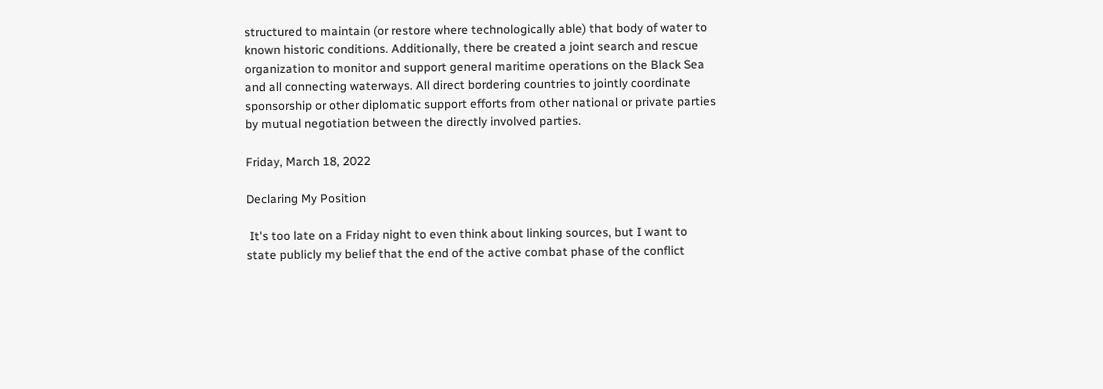structured to maintain (or restore where technologically able) that body of water to known historic conditions. Additionally, there be created a joint search and rescue organization to monitor and support general maritime operations on the Black Sea and all connecting waterways. All direct bordering countries to jointly coordinate sponsorship or other diplomatic support efforts from other national or private parties by mutual negotiation between the directly involved parties.

Friday, March 18, 2022

Declaring My Position

 It's too late on a Friday night to even think about linking sources, but I want to state publicly my belief that the end of the active combat phase of the conflict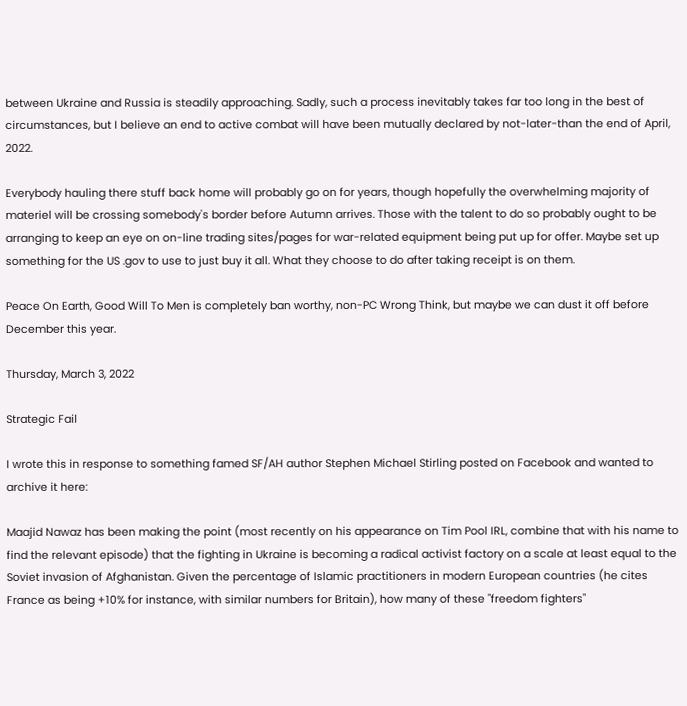between Ukraine and Russia is steadily approaching. Sadly, such a process inevitably takes far too long in the best of circumstances, but I believe an end to active combat will have been mutually declared by not-later-than the end of April, 2022.

Everybody hauling there stuff back home will probably go on for years, though hopefully the overwhelming majority of materiel will be crossing somebody's border before Autumn arrives. Those with the talent to do so probably ought to be arranging to keep an eye on on-line trading sites/pages for war-related equipment being put up for offer. Maybe set up something for the US .gov to use to just buy it all. What they choose to do after taking receipt is on them.

Peace On Earth, Good Will To Men is completely ban worthy, non-PC Wrong Think, but maybe we can dust it off before December this year.

Thursday, March 3, 2022

Strategic Fail

I wrote this in response to something famed SF/AH author Stephen Michael Stirling posted on Facebook and wanted to archive it here:

Maajid Nawaz has been making the point (most recently on his appearance on Tim Pool IRL, combine that with his name to find the relevant episode) that the fighting in Ukraine is becoming a radical activist factory on a scale at least equal to the Soviet invasion of Afghanistan. Given the percentage of Islamic practitioners in modern European countries (he cites France as being +10% for instance, with similar numbers for Britain), how many of these "freedom fighters"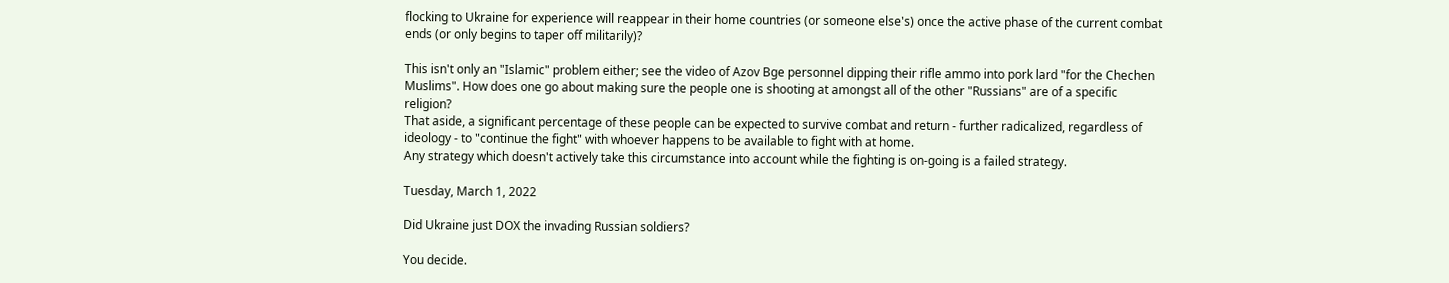flocking to Ukraine for experience will reappear in their home countries (or someone else's) once the active phase of the current combat ends (or only begins to taper off militarily)?

This isn't only an "Islamic" problem either; see the video of Azov Bge personnel dipping their rifle ammo into pork lard "for the Chechen Muslims". How does one go about making sure the people one is shooting at amongst all of the other "Russians" are of a specific religion?
That aside, a significant percentage of these people can be expected to survive combat and return - further radicalized, regardless of ideology - to "continue the fight" with whoever happens to be available to fight with at home.
Any strategy which doesn't actively take this circumstance into account while the fighting is on-going is a failed strategy.

Tuesday, March 1, 2022

Did Ukraine just DOX the invading Russian soldiers?

You decide.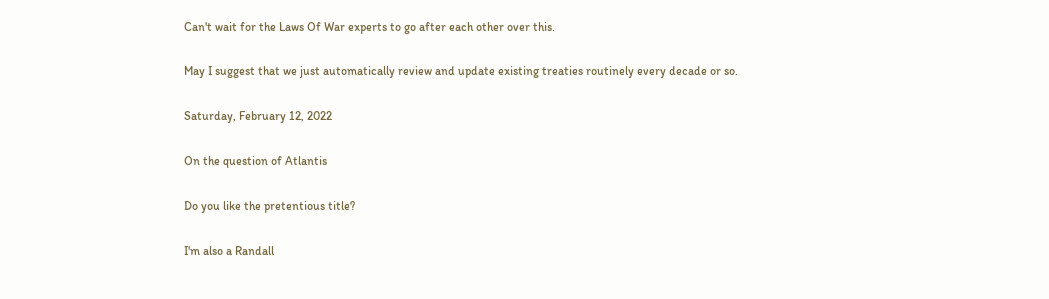Can't wait for the Laws Of War experts to go after each other over this.

May I suggest that we just automatically review and update existing treaties routinely every decade or so.

Saturday, February 12, 2022

On the question of Atlantis

Do you like the pretentious title?

I'm also a Randall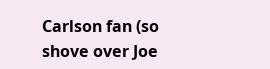Carlson fan (so shove over Joe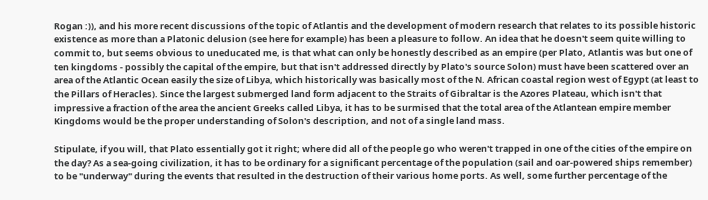Rogan :)), and his more recent discussions of the topic of Atlantis and the development of modern research that relates to its possible historic existence as more than a Platonic delusion (see here for example) has been a pleasure to follow. An idea that he doesn't seem quite willing to commit to, but seems obvious to uneducated me, is that what can only be honestly described as an empire (per Plato, Atlantis was but one of ten kingdoms - possibly the capital of the empire, but that isn't addressed directly by Plato's source Solon) must have been scattered over an area of the Atlantic Ocean easily the size of Libya, which historically was basically most of the N. African coastal region west of Egypt (at least to the Pillars of Heracles). Since the largest submerged land form adjacent to the Straits of Gibraltar is the Azores Plateau, which isn't that impressive a fraction of the area the ancient Greeks called Libya, it has to be surmised that the total area of the Atlantean empire member Kingdoms would be the proper understanding of Solon's description, and not of a single land mass.

Stipulate, if you will, that Plato essentially got it right; where did all of the people go who weren't trapped in one of the cities of the empire on the day? As a sea-going civilization, it has to be ordinary for a significant percentage of the population (sail and oar-powered ships remember) to be "underway" during the events that resulted in the destruction of their various home ports. As well, some further percentage of the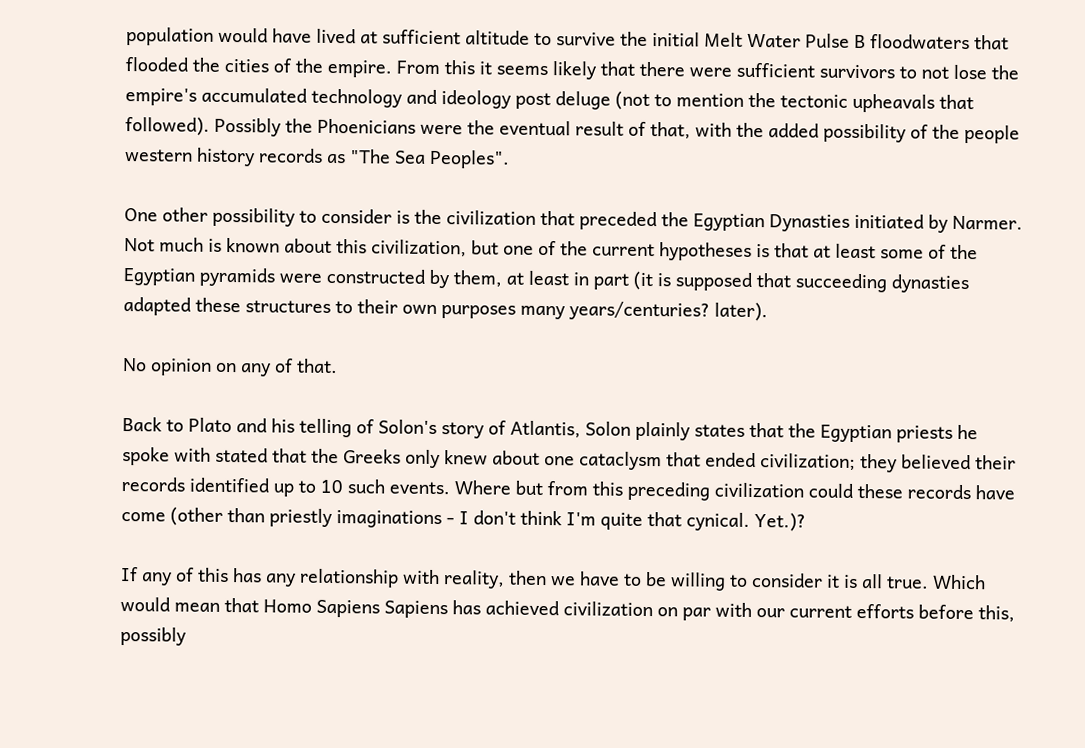population would have lived at sufficient altitude to survive the initial Melt Water Pulse B floodwaters that flooded the cities of the empire. From this it seems likely that there were sufficient survivors to not lose the empire's accumulated technology and ideology post deluge (not to mention the tectonic upheavals that followed). Possibly the Phoenicians were the eventual result of that, with the added possibility of the people western history records as "The Sea Peoples".

One other possibility to consider is the civilization that preceded the Egyptian Dynasties initiated by Narmer. Not much is known about this civilization, but one of the current hypotheses is that at least some of the Egyptian pyramids were constructed by them, at least in part (it is supposed that succeeding dynasties adapted these structures to their own purposes many years/centuries? later).

No opinion on any of that.

Back to Plato and his telling of Solon's story of Atlantis, Solon plainly states that the Egyptian priests he spoke with stated that the Greeks only knew about one cataclysm that ended civilization; they believed their records identified up to 10 such events. Where but from this preceding civilization could these records have come (other than priestly imaginations - I don't think I'm quite that cynical. Yet.)?

If any of this has any relationship with reality, then we have to be willing to consider it is all true. Which would mean that Homo Sapiens Sapiens has achieved civilization on par with our current efforts before this, possibly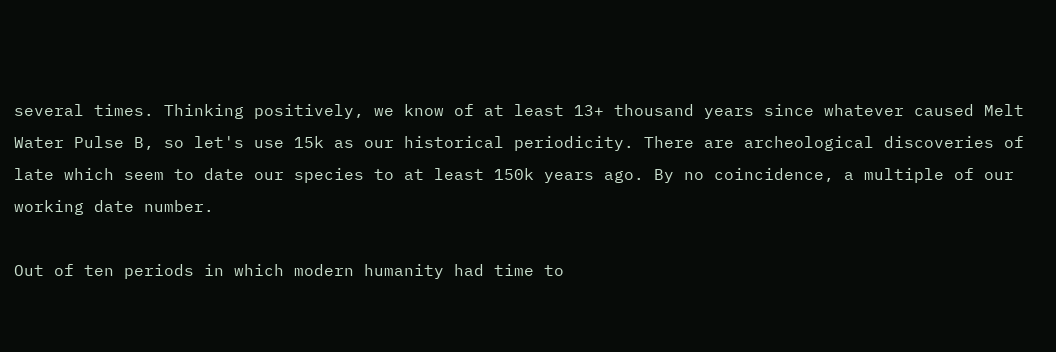several times. Thinking positively, we know of at least 13+ thousand years since whatever caused Melt Water Pulse B, so let's use 15k as our historical periodicity. There are archeological discoveries of late which seem to date our species to at least 150k years ago. By no coincidence, a multiple of our working date number.

Out of ten periods in which modern humanity had time to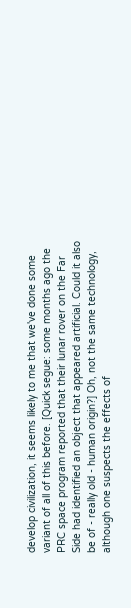develop civilization, it seems likely to me that we've done some variant of all of this before. [Quick segue: some months ago the PRC space program reported that their lunar rover on the Far Side had identified an object that appeared artificial. Could it also be of - really old - human origin?] Oh, not the same technology, although one suspects the effects of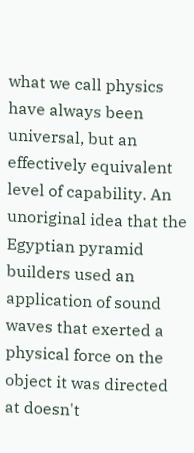what we call physics have always been universal, but an effectively equivalent level of capability. An unoriginal idea that the Egyptian pyramid builders used an application of sound waves that exerted a physical force on the object it was directed at doesn't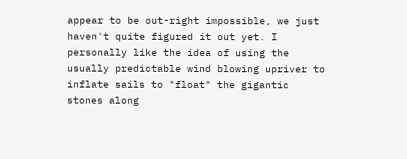appear to be out-right impossible, we just haven't quite figured it out yet. I personally like the idea of using the usually predictable wind blowing upriver to inflate sails to "float" the gigantic stones along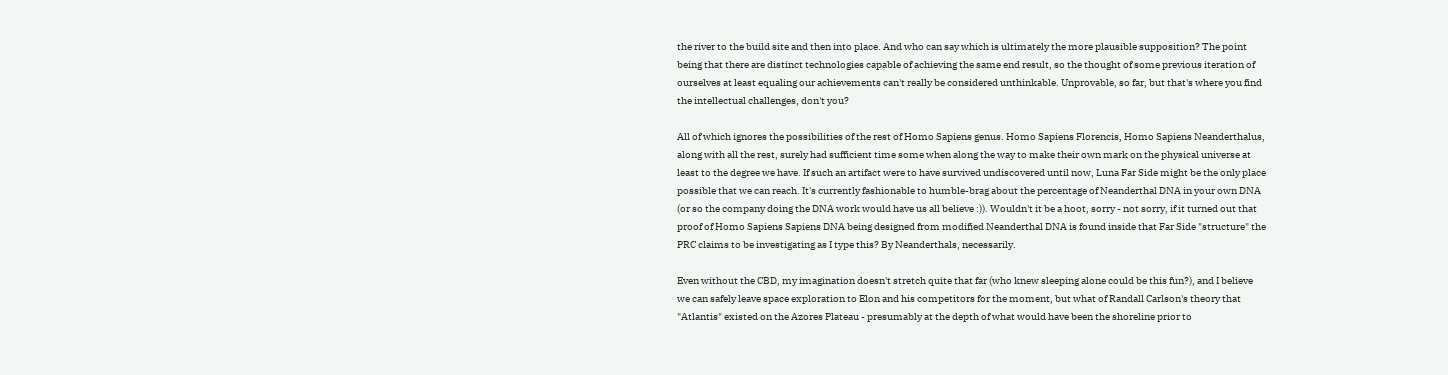the river to the build site and then into place. And who can say which is ultimately the more plausible supposition? The point being that there are distinct technologies capable of achieving the same end result, so the thought of some previous iteration of ourselves at least equaling our achievements can't really be considered unthinkable. Unprovable, so far, but that's where you find the intellectual challenges, don't you?

All of which ignores the possibilities of the rest of Homo Sapiens genus. Homo Sapiens Florencis, Homo Sapiens Neanderthalus, along with all the rest, surely had sufficient time some when along the way to make their own mark on the physical universe at least to the degree we have. If such an artifact were to have survived undiscovered until now, Luna Far Side might be the only place possible that we can reach. It's currently fashionable to humble-brag about the percentage of Neanderthal DNA in your own DNA (or so the company doing the DNA work would have us all believe :)). Wouldn't it be a hoot, sorry - not sorry, if it turned out that proof of Homo Sapiens Sapiens DNA being designed from modified Neanderthal DNA is found inside that Far Side "structure" the PRC claims to be investigating as I type this? By Neanderthals, necessarily.

Even without the CBD, my imagination doesn't stretch quite that far (who knew sleeping alone could be this fun?), and I believe we can safely leave space exploration to Elon and his competitors for the moment, but what of Randall Carlson's theory that "Atlantis" existed on the Azores Plateau - presumably at the depth of what would have been the shoreline prior to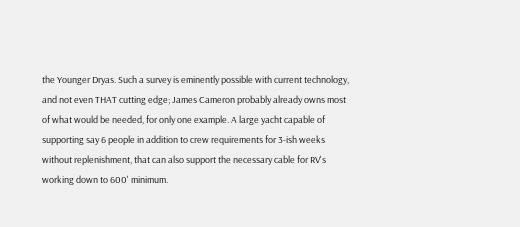the Younger Dryas. Such a survey is eminently possible with current technology, and not even THAT cutting edge; James Cameron probably already owns most of what would be needed, for only one example. A large yacht capable of supporting say 6 people in addition to crew requirements for 3-ish weeks without replenishment, that can also support the necessary cable for RV's working down to 600' minimum.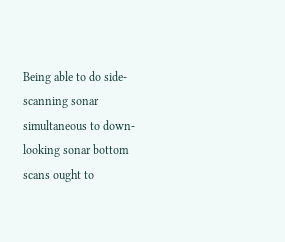Being able to do side-scanning sonar simultaneous to down-looking sonar bottom scans ought to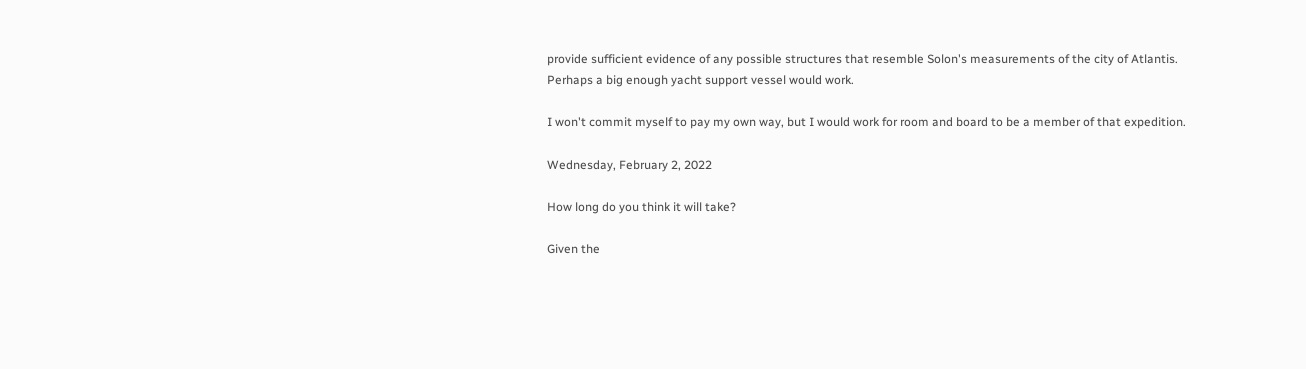provide sufficient evidence of any possible structures that resemble Solon's measurements of the city of Atlantis. Perhaps a big enough yacht support vessel would work.

I won't commit myself to pay my own way, but I would work for room and board to be a member of that expedition.

Wednesday, February 2, 2022

How long do you think it will take?

Given the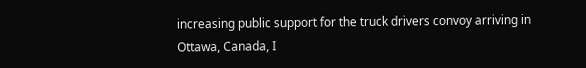increasing public support for the truck drivers convoy arriving in Ottawa, Canada, I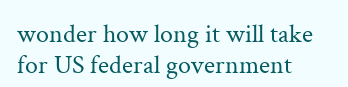wonder how long it will take for US federal government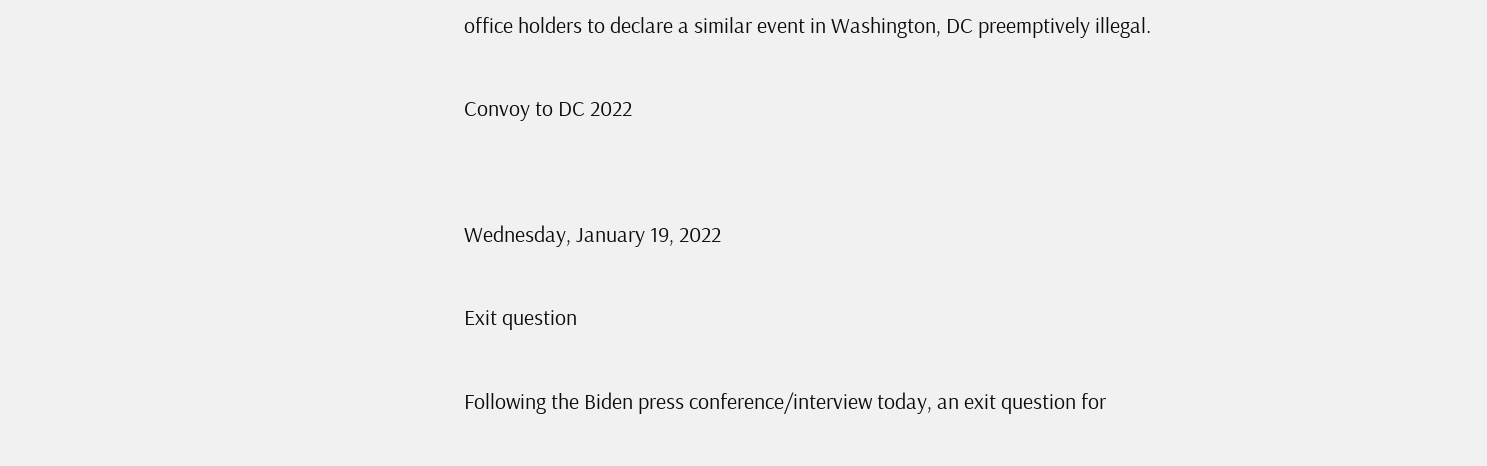office holders to declare a similar event in Washington, DC preemptively illegal.

Convoy to DC 2022


Wednesday, January 19, 2022

Exit question

Following the Biden press conference/interview today, an exit question for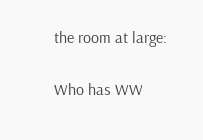the room at large:

Who has WW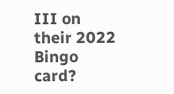III on their 2022 Bingo card?